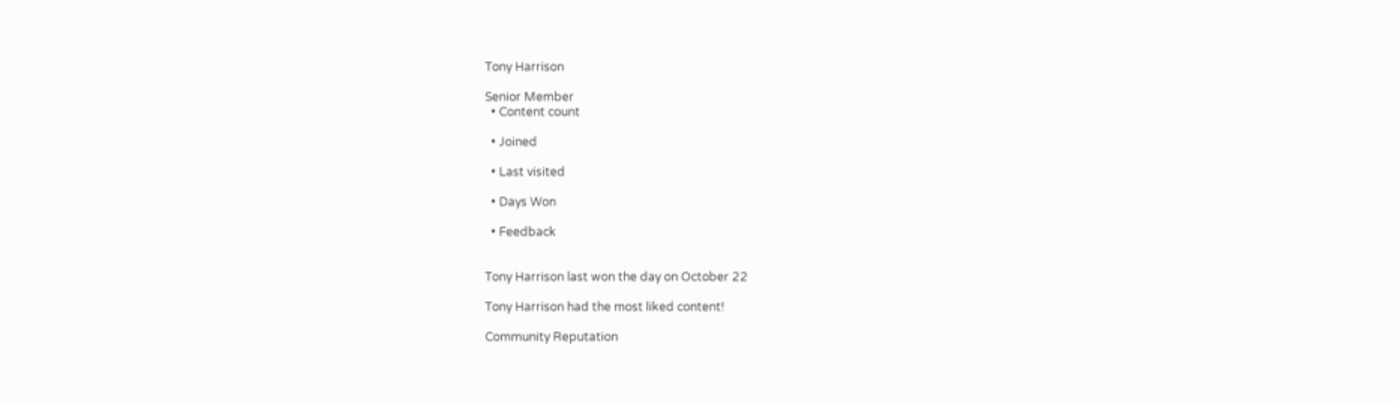Tony Harrison

Senior Member
  • Content count

  • Joined

  • Last visited

  • Days Won

  • Feedback


Tony Harrison last won the day on October 22

Tony Harrison had the most liked content!

Community Reputation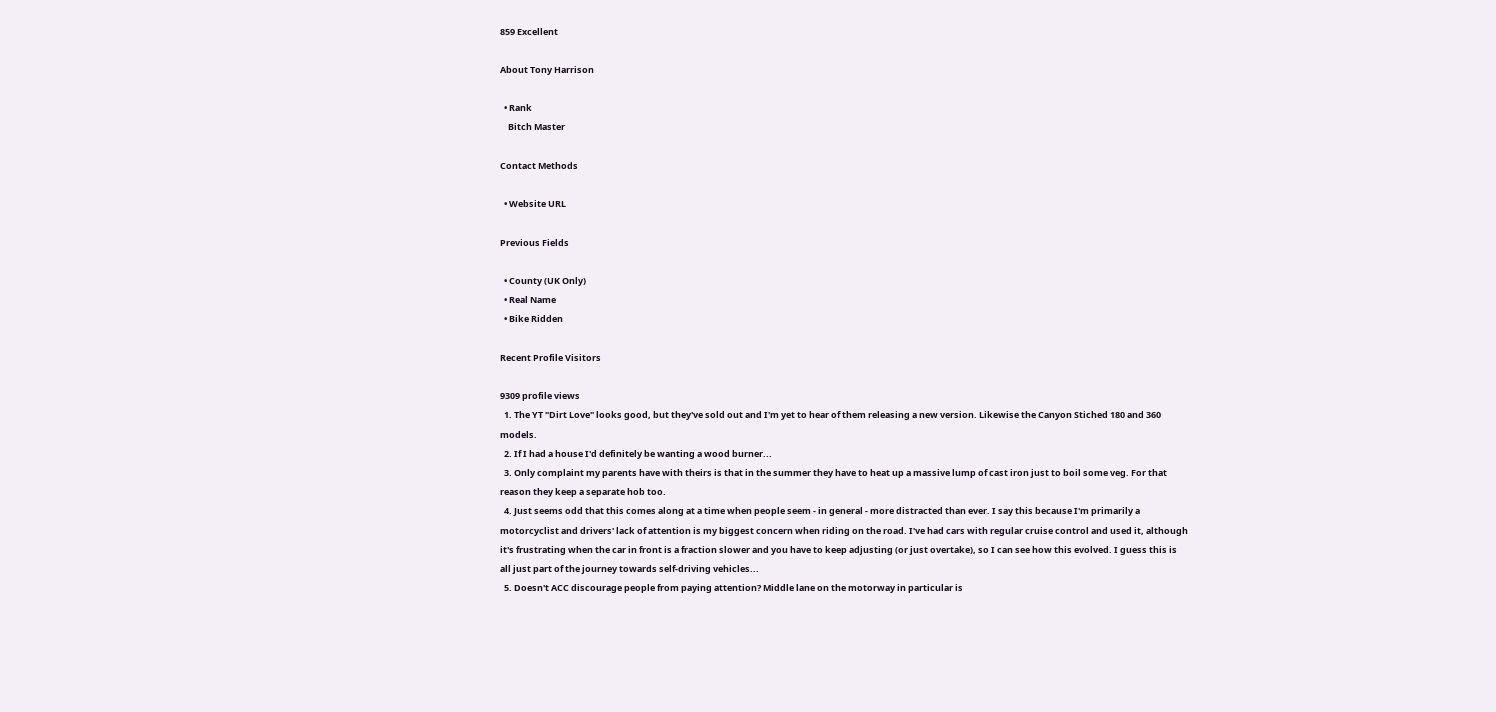859 Excellent

About Tony Harrison

  • Rank
    Bitch Master

Contact Methods

  • Website URL

Previous Fields

  • County (UK Only)
  • Real Name
  • Bike Ridden

Recent Profile Visitors

9309 profile views
  1. The YT "Dirt Love" looks good, but they've sold out and I'm yet to hear of them releasing a new version. Likewise the Canyon Stiched 180 and 360 models.
  2. If I had a house I'd definitely be wanting a wood burner...
  3. Only complaint my parents have with theirs is that in the summer they have to heat up a massive lump of cast iron just to boil some veg. For that reason they keep a separate hob too.
  4. Just seems odd that this comes along at a time when people seem - in general - more distracted than ever. I say this because I'm primarily a motorcyclist and drivers' lack of attention is my biggest concern when riding on the road. I've had cars with regular cruise control and used it, although it's frustrating when the car in front is a fraction slower and you have to keep adjusting (or just overtake), so I can see how this evolved. I guess this is all just part of the journey towards self-driving vehicles...
  5. Doesn't ACC discourage people from paying attention? Middle lane on the motorway in particular is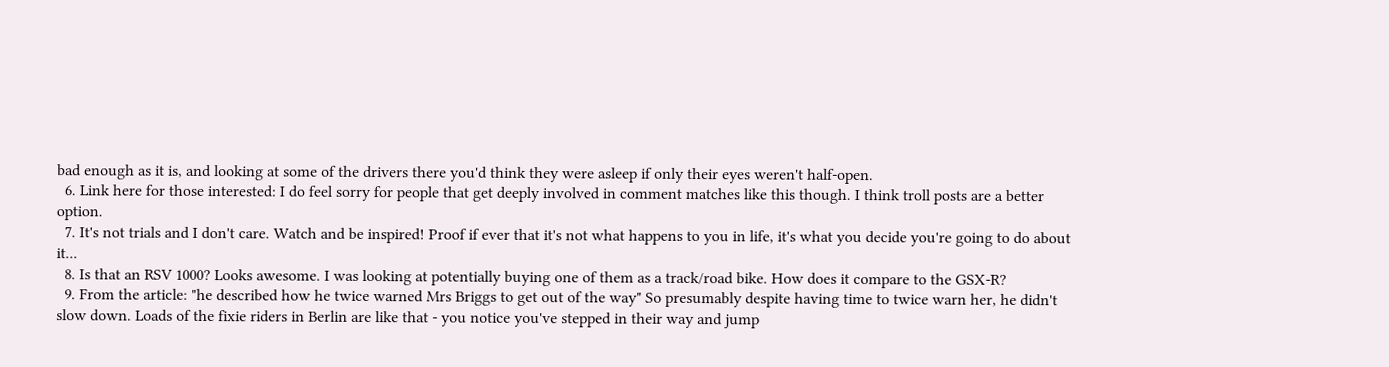bad enough as it is, and looking at some of the drivers there you'd think they were asleep if only their eyes weren't half-open.
  6. Link here for those interested: I do feel sorry for people that get deeply involved in comment matches like this though. I think troll posts are a better option.
  7. It's not trials and I don't care. Watch and be inspired! Proof if ever that it's not what happens to you in life, it's what you decide you're going to do about it...
  8. Is that an RSV 1000? Looks awesome. I was looking at potentially buying one of them as a track/road bike. How does it compare to the GSX-R?
  9. From the article: "he described how he twice warned Mrs Briggs to get out of the way" So presumably despite having time to twice warn her, he didn't slow down. Loads of the fixie riders in Berlin are like that - you notice you've stepped in their way and jump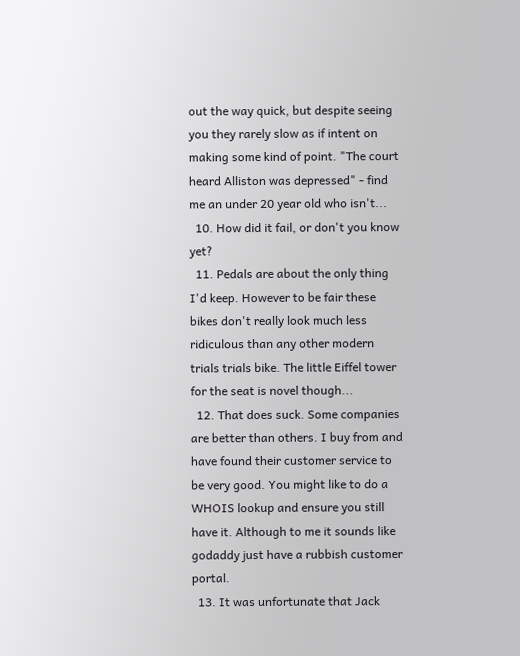out the way quick, but despite seeing you they rarely slow as if intent on making some kind of point. "The court heard Alliston was depressed" - find me an under 20 year old who isn't...
  10. How did it fail, or don't you know yet?
  11. Pedals are about the only thing I'd keep. However to be fair these bikes don't really look much less ridiculous than any other modern trials trials bike. The little Eiffel tower for the seat is novel though...
  12. That does suck. Some companies are better than others. I buy from and have found their customer service to be very good. You might like to do a WHOIS lookup and ensure you still have it. Although to me it sounds like godaddy just have a rubbish customer portal.
  13. It was unfortunate that Jack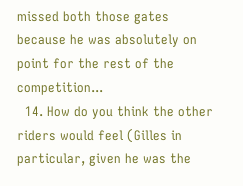missed both those gates because he was absolutely on point for the rest of the competition...
  14. How do you think the other riders would feel (Gilles in particular, given he was the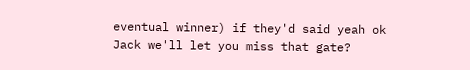eventual winner) if they'd said yeah ok Jack we'll let you miss that gate?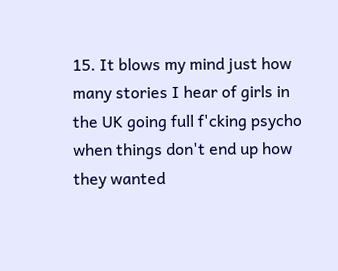15. It blows my mind just how many stories I hear of girls in the UK going full f'cking psycho when things don't end up how they wanted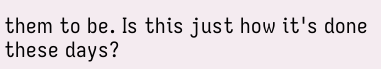them to be. Is this just how it's done these days?